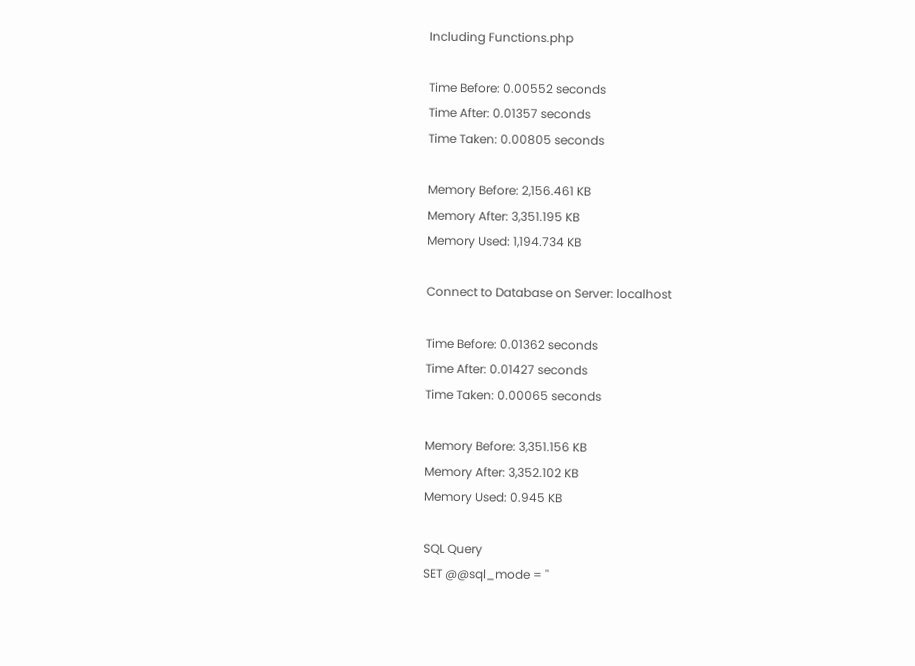Including Functions.php

Time Before: 0.00552 seconds
Time After: 0.01357 seconds
Time Taken: 0.00805 seconds

Memory Before: 2,156.461 KB
Memory After: 3,351.195 KB
Memory Used: 1,194.734 KB

Connect to Database on Server: localhost

Time Before: 0.01362 seconds
Time After: 0.01427 seconds
Time Taken: 0.00065 seconds

Memory Before: 3,351.156 KB
Memory After: 3,352.102 KB
Memory Used: 0.945 KB

SQL Query
SET @@sql_mode = ''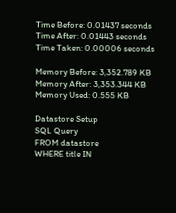Time Before: 0.01437 seconds
Time After: 0.01443 seconds
Time Taken: 0.00006 seconds

Memory Before: 3,352.789 KB
Memory After: 3,353.344 KB
Memory Used: 0.555 KB

Datastore Setup
SQL Query
FROM datastore
WHERE title IN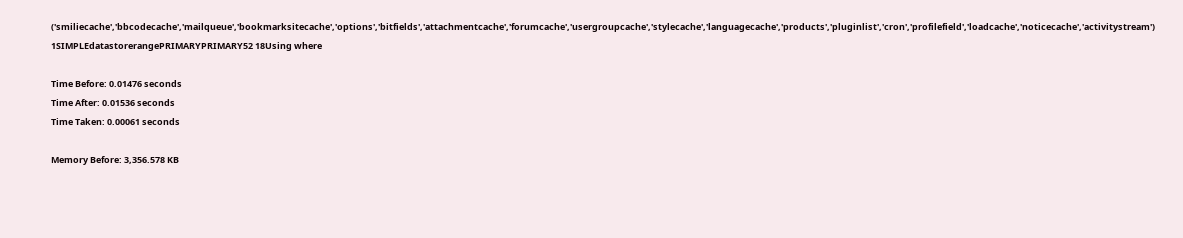('smiliecache','bbcodecache','mailqueue','bookmarksitecache','options','bitfields','attachmentcache','forumcache','usergroupcache','stylecache','languagecache','products','pluginlist','cron','profilefield','loadcache','noticecache','activitystream')
1SIMPLEdatastorerangePRIMARYPRIMARY52 18Using where

Time Before: 0.01476 seconds
Time After: 0.01536 seconds
Time Taken: 0.00061 seconds

Memory Before: 3,356.578 KB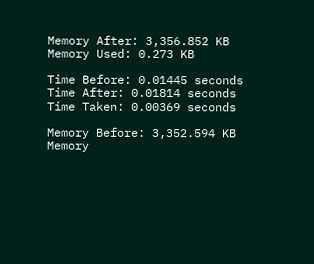Memory After: 3,356.852 KB
Memory Used: 0.273 KB

Time Before: 0.01445 seconds
Time After: 0.01814 seconds
Time Taken: 0.00369 seconds

Memory Before: 3,352.594 KB
Memory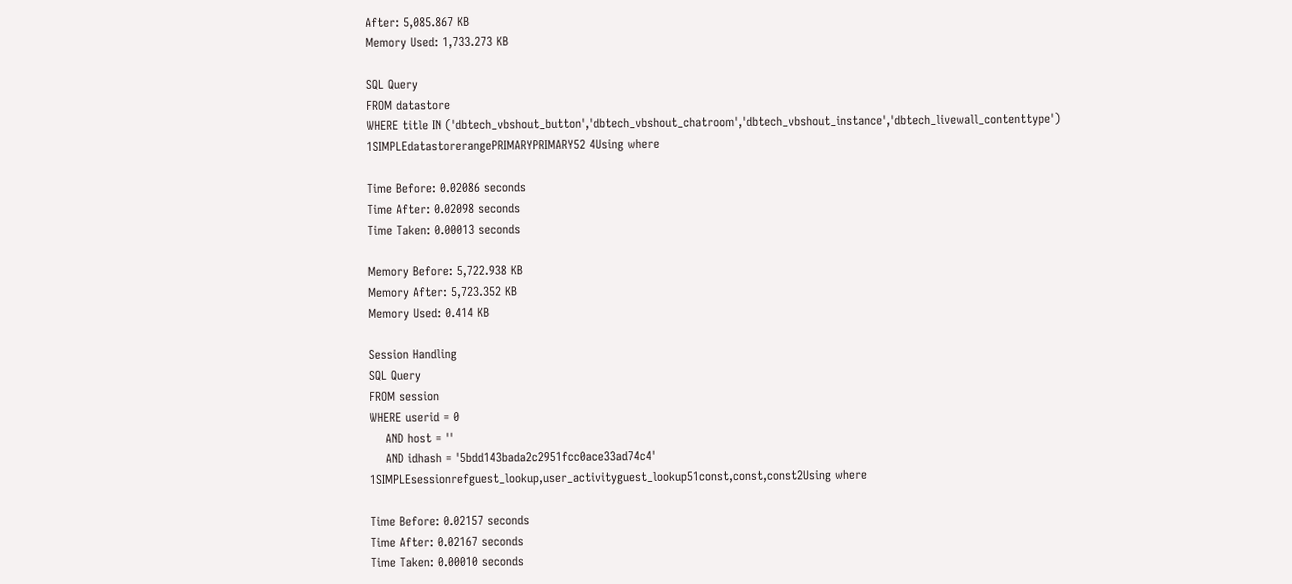After: 5,085.867 KB
Memory Used: 1,733.273 KB

SQL Query
FROM datastore
WHERE title IN ('dbtech_vbshout_button','dbtech_vbshout_chatroom','dbtech_vbshout_instance','dbtech_livewall_contenttype')
1SIMPLEdatastorerangePRIMARYPRIMARY52 4Using where

Time Before: 0.02086 seconds
Time After: 0.02098 seconds
Time Taken: 0.00013 seconds

Memory Before: 5,722.938 KB
Memory After: 5,723.352 KB
Memory Used: 0.414 KB

Session Handling
SQL Query
FROM session
WHERE userid = 0
    AND host = ''
    AND idhash = '5bdd143bada2c2951fcc0ace33ad74c4'
1SIMPLEsessionrefguest_lookup,user_activityguest_lookup51const,const,const2Using where

Time Before: 0.02157 seconds
Time After: 0.02167 seconds
Time Taken: 0.00010 seconds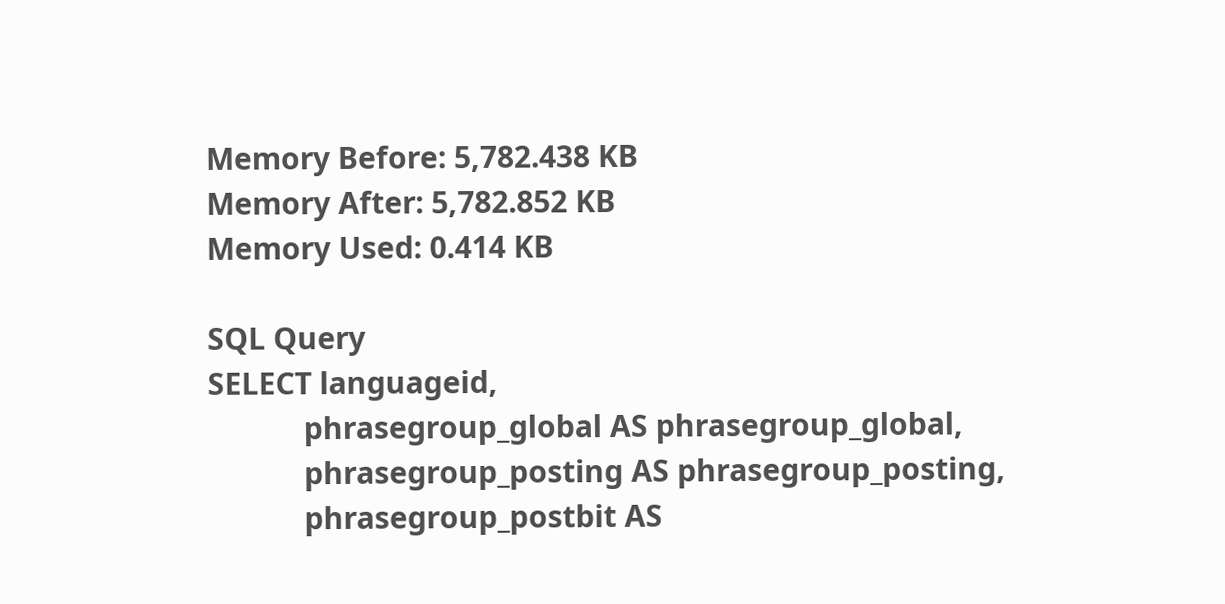Memory Before: 5,782.438 KB
Memory After: 5,782.852 KB
Memory Used: 0.414 KB

SQL Query
SELECT languageid,
            phrasegroup_global AS phrasegroup_global,
            phrasegroup_posting AS phrasegroup_posting,
            phrasegroup_postbit AS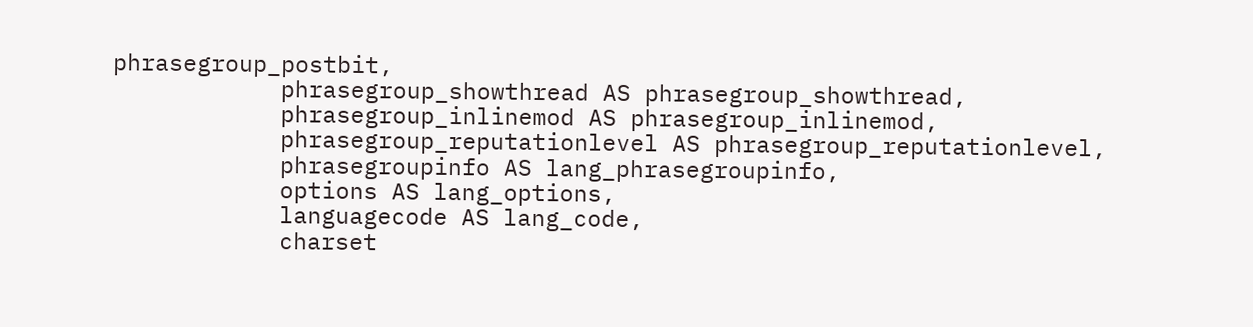phrasegroup_postbit,
            phrasegroup_showthread AS phrasegroup_showthread,
            phrasegroup_inlinemod AS phrasegroup_inlinemod,
            phrasegroup_reputationlevel AS phrasegroup_reputationlevel,
            phrasegroupinfo AS lang_phrasegroupinfo,
            options AS lang_options,
            languagecode AS lang_code,
            charset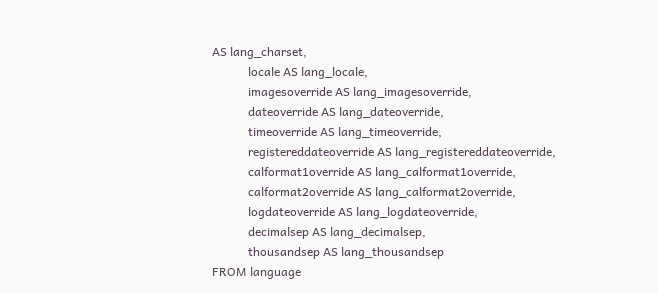AS lang_charset,
            locale AS lang_locale,
            imagesoverride AS lang_imagesoverride,
            dateoverride AS lang_dateoverride,
            timeoverride AS lang_timeoverride,
            registereddateoverride AS lang_registereddateoverride,
            calformat1override AS lang_calformat1override,
            calformat2override AS lang_calformat2override,
            logdateoverride AS lang_logdateoverride,
            decimalsep AS lang_decimalsep,
            thousandsep AS lang_thousandsep
FROM language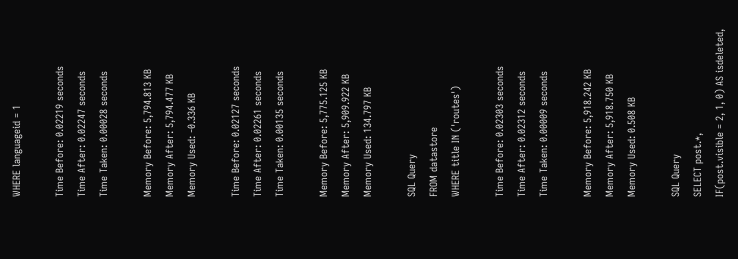WHERE languageid = 1

Time Before: 0.02219 seconds
Time After: 0.02247 seconds
Time Taken: 0.00028 seconds

Memory Before: 5,794.813 KB
Memory After: 5,794.477 KB
Memory Used: -0.336 KB

Time Before: 0.02127 seconds
Time After: 0.02261 seconds
Time Taken: 0.00135 seconds

Memory Before: 5,775.125 KB
Memory After: 5,909.922 KB
Memory Used: 134.797 KB

SQL Query
FROM datastore
WHERE title IN ('routes')

Time Before: 0.02303 seconds
Time After: 0.02312 seconds
Time Taken: 0.00009 seconds

Memory Before: 5,918.242 KB
Memory After: 5,918.750 KB
Memory Used: 0.508 KB

SQL Query
SELECT post.*,
IF(post.visible = 2, 1, 0) AS isdeleted,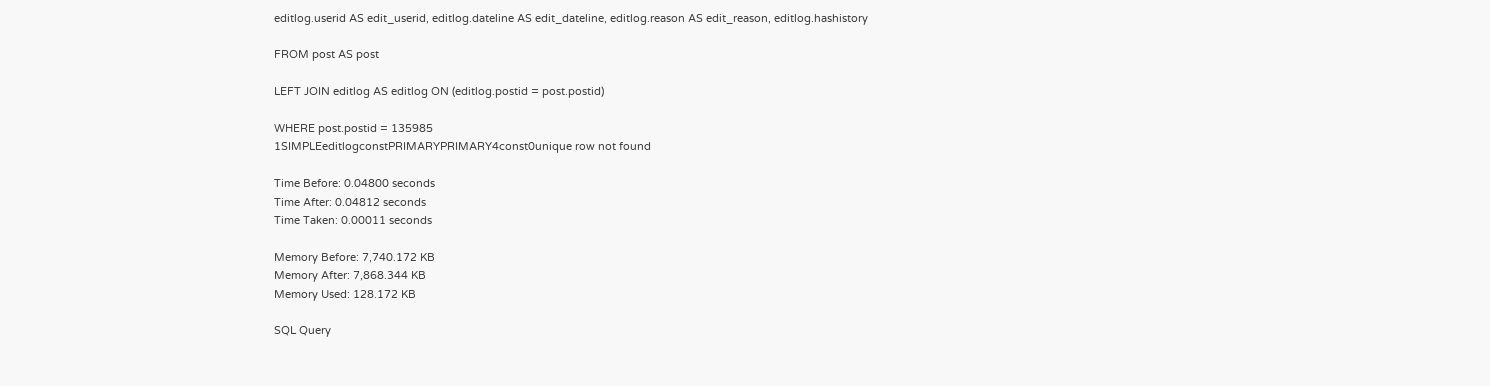editlog.userid AS edit_userid, editlog.dateline AS edit_dateline, editlog.reason AS edit_reason, editlog.hashistory

FROM post AS post

LEFT JOIN editlog AS editlog ON (editlog.postid = post.postid)

WHERE post.postid = 135985
1SIMPLEeditlogconstPRIMARYPRIMARY4const0unique row not found

Time Before: 0.04800 seconds
Time After: 0.04812 seconds
Time Taken: 0.00011 seconds

Memory Before: 7,740.172 KB
Memory After: 7,868.344 KB
Memory Used: 128.172 KB

SQL Query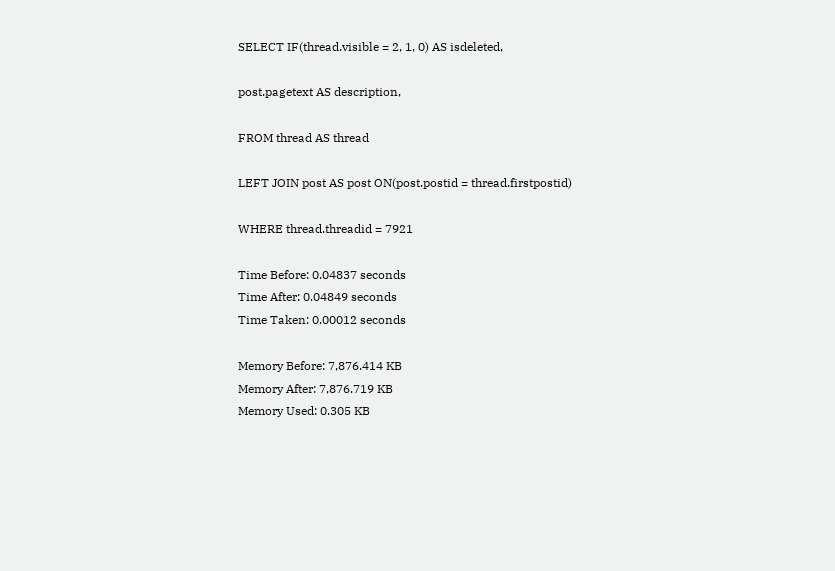SELECT IF(thread.visible = 2, 1, 0) AS isdeleted,

post.pagetext AS description,

FROM thread AS thread

LEFT JOIN post AS post ON(post.postid = thread.firstpostid)

WHERE thread.threadid = 7921

Time Before: 0.04837 seconds
Time After: 0.04849 seconds
Time Taken: 0.00012 seconds

Memory Before: 7,876.414 KB
Memory After: 7,876.719 KB
Memory Used: 0.305 KB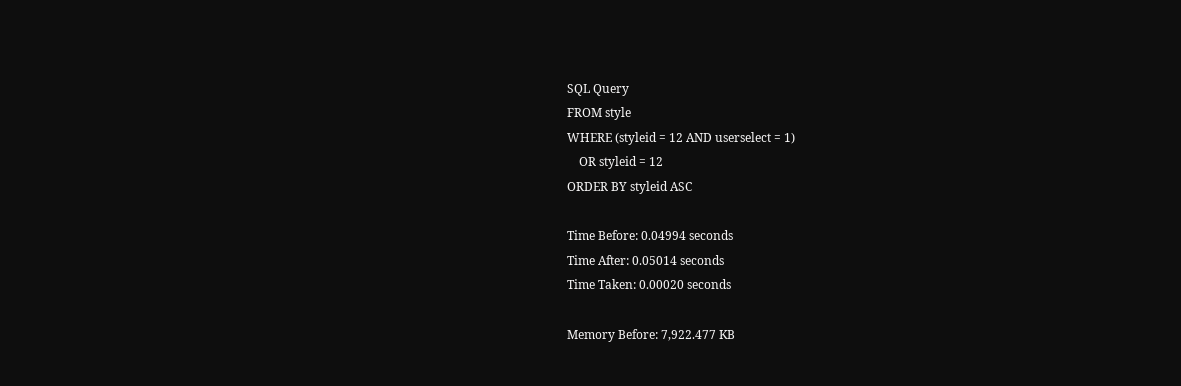SQL Query
FROM style
WHERE (styleid = 12 AND userselect = 1)
    OR styleid = 12
ORDER BY styleid ASC

Time Before: 0.04994 seconds
Time After: 0.05014 seconds
Time Taken: 0.00020 seconds

Memory Before: 7,922.477 KB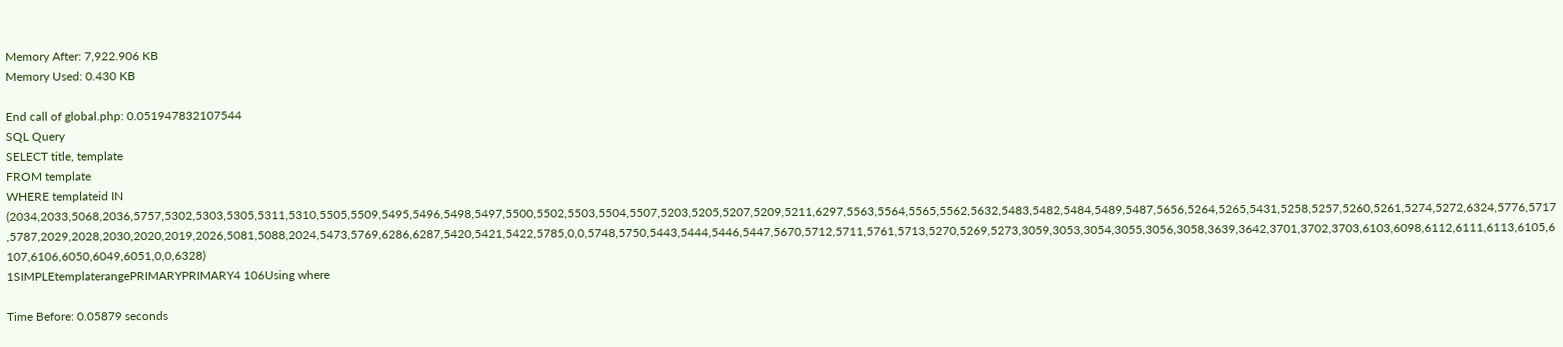Memory After: 7,922.906 KB
Memory Used: 0.430 KB

End call of global.php: 0.051947832107544
SQL Query
SELECT title, template
FROM template
WHERE templateid IN (2034,2033,5068,2036,5757,5302,5303,5305,5311,5310,5505,5509,5495,5496,5498,5497,5500,5502,5503,5504,5507,5203,5205,5207,5209,5211,6297,5563,5564,5565,5562,5632,5483,5482,5484,5489,5487,5656,5264,5265,5431,5258,5257,5260,5261,5274,5272,6324,5776,5717,5787,2029,2028,2030,2020,2019,2026,5081,5088,2024,5473,5769,6286,6287,5420,5421,5422,5785,0,0,5748,5750,5443,5444,5446,5447,5670,5712,5711,5761,5713,5270,5269,5273,3059,3053,3054,3055,3056,3058,3639,3642,3701,3702,3703,6103,6098,6112,6111,6113,6105,6107,6106,6050,6049,6051,0,0,6328)
1SIMPLEtemplaterangePRIMARYPRIMARY4 106Using where

Time Before: 0.05879 seconds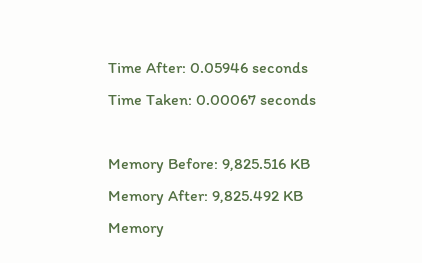Time After: 0.05946 seconds
Time Taken: 0.00067 seconds

Memory Before: 9,825.516 KB
Memory After: 9,825.492 KB
Memory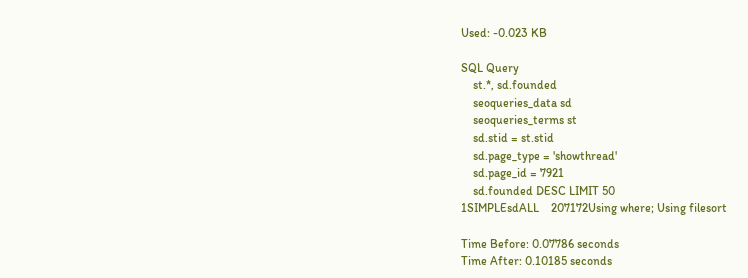Used: -0.023 KB

SQL Query
    st.*, sd.founded
    seoqueries_data sd
    seoqueries_terms st
    sd.stid = st.stid
    sd.page_type = 'showthread'
    sd.page_id = 7921
    sd.founded DESC LIMIT 50
1SIMPLEsdALL    207172Using where; Using filesort

Time Before: 0.07786 seconds
Time After: 0.10185 seconds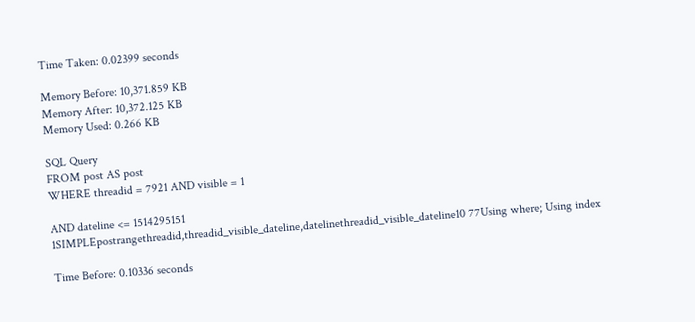Time Taken: 0.02399 seconds

Memory Before: 10,371.859 KB
Memory After: 10,372.125 KB
Memory Used: 0.266 KB

SQL Query
FROM post AS post
WHERE threadid = 7921 AND visible = 1

AND dateline <= 1514295151
1SIMPLEpostrangethreadid,threadid_visible_dateline,datelinethreadid_visible_dateline10 77Using where; Using index

Time Before: 0.10336 seconds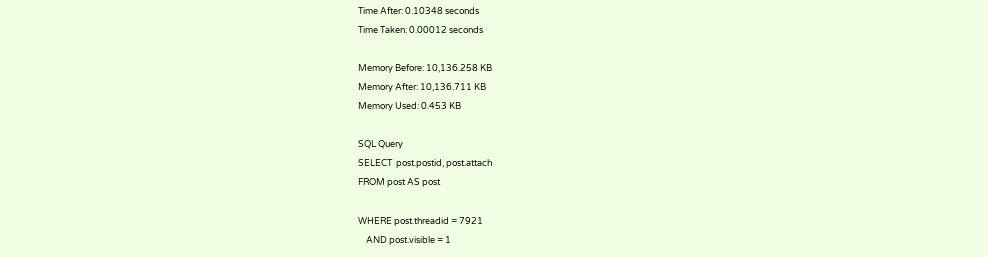Time After: 0.10348 seconds
Time Taken: 0.00012 seconds

Memory Before: 10,136.258 KB
Memory After: 10,136.711 KB
Memory Used: 0.453 KB

SQL Query
SELECT  post.postid, post.attach
FROM post AS post

WHERE post.threadid = 7921
    AND post.visible = 1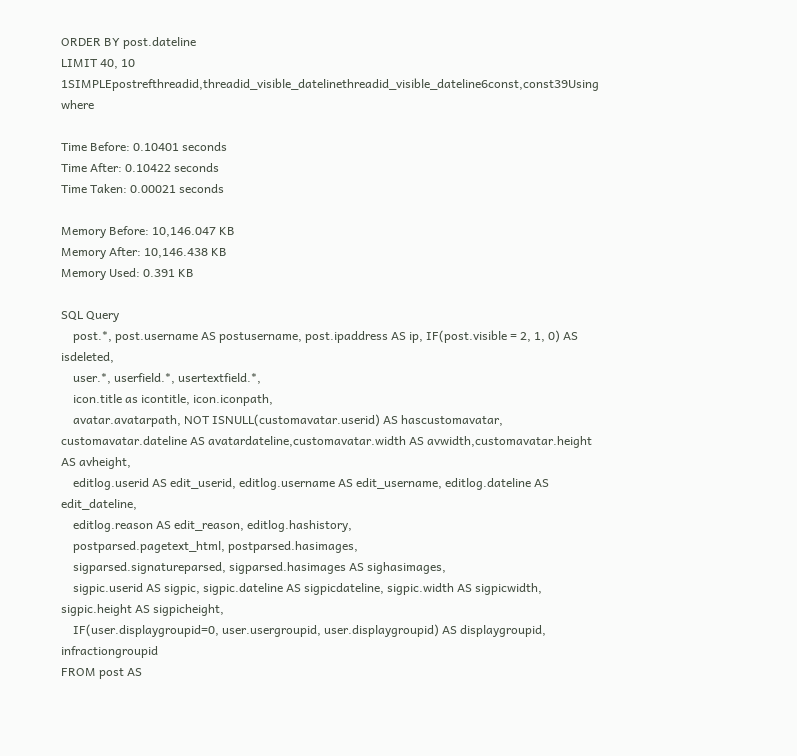ORDER BY post.dateline
LIMIT 40, 10
1SIMPLEpostrefthreadid,threadid_visible_datelinethreadid_visible_dateline6const,const39Using where

Time Before: 0.10401 seconds
Time After: 0.10422 seconds
Time Taken: 0.00021 seconds

Memory Before: 10,146.047 KB
Memory After: 10,146.438 KB
Memory Used: 0.391 KB

SQL Query
    post.*, post.username AS postusername, post.ipaddress AS ip, IF(post.visible = 2, 1, 0) AS isdeleted,
    user.*, userfield.*, usertextfield.*,
    icon.title as icontitle, icon.iconpath,
    avatar.avatarpath, NOT ISNULL(customavatar.userid) AS hascustomavatar, customavatar.dateline AS avatardateline,customavatar.width AS avwidth,customavatar.height AS avheight,
    editlog.userid AS edit_userid, editlog.username AS edit_username, editlog.dateline AS edit_dateline,
    editlog.reason AS edit_reason, editlog.hashistory,
    postparsed.pagetext_html, postparsed.hasimages,
    sigparsed.signatureparsed, sigparsed.hasimages AS sighasimages,
    sigpic.userid AS sigpic, sigpic.dateline AS sigpicdateline, sigpic.width AS sigpicwidth, sigpic.height AS sigpicheight,
    IF(user.displaygroupid=0, user.usergroupid, user.displaygroupid) AS displaygroupid, infractiongroupid
FROM post AS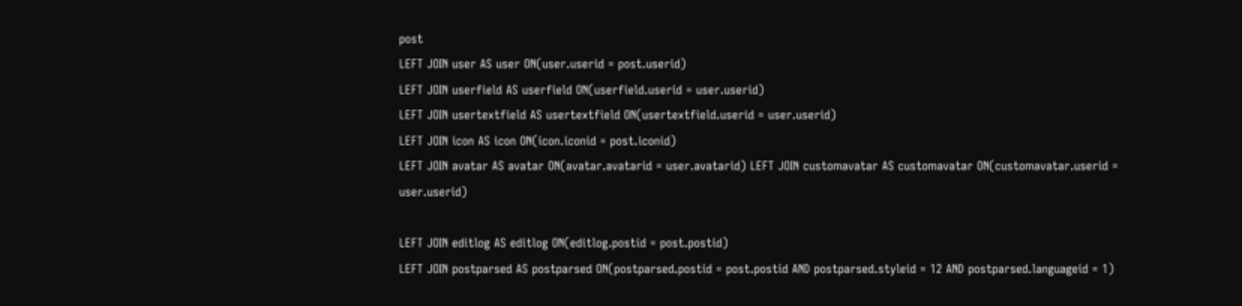post
LEFT JOIN user AS user ON(user.userid = post.userid)
LEFT JOIN userfield AS userfield ON(userfield.userid = user.userid)
LEFT JOIN usertextfield AS usertextfield ON(usertextfield.userid = user.userid)
LEFT JOIN icon AS icon ON(icon.iconid = post.iconid)
LEFT JOIN avatar AS avatar ON(avatar.avatarid = user.avatarid) LEFT JOIN customavatar AS customavatar ON(customavatar.userid = user.userid)

LEFT JOIN editlog AS editlog ON(editlog.postid = post.postid)
LEFT JOIN postparsed AS postparsed ON(postparsed.postid = post.postid AND postparsed.styleid = 12 AND postparsed.languageid = 1)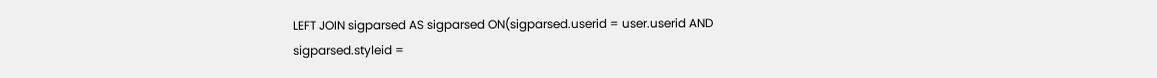LEFT JOIN sigparsed AS sigparsed ON(sigparsed.userid = user.userid AND sigparsed.styleid =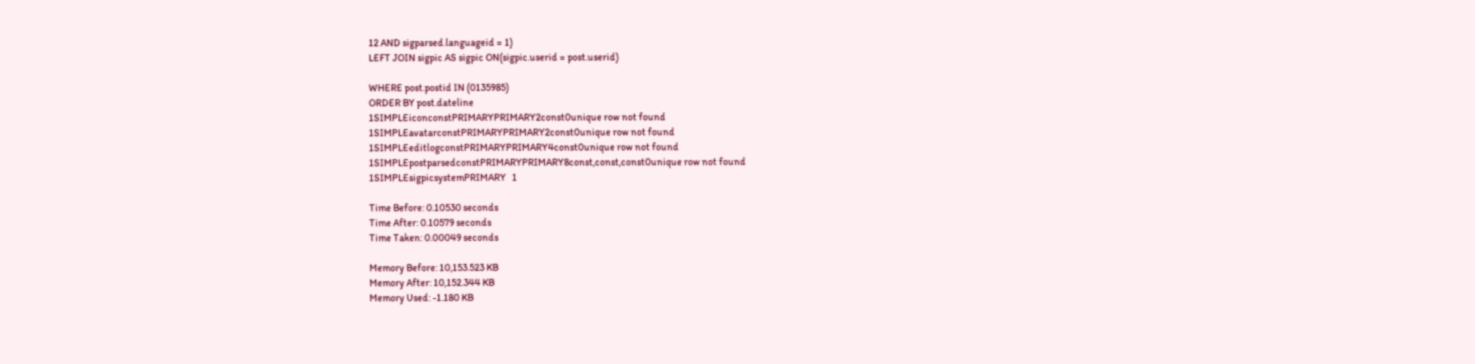12 AND sigparsed.languageid = 1)
LEFT JOIN sigpic AS sigpic ON(sigpic.userid = post.userid)

WHERE post.postid IN (0135985)
ORDER BY post.dateline
1SIMPLEiconconstPRIMARYPRIMARY2const0unique row not found
1SIMPLEavatarconstPRIMARYPRIMARY2const0unique row not found
1SIMPLEeditlogconstPRIMARYPRIMARY4const0unique row not found
1SIMPLEpostparsedconstPRIMARYPRIMARY8const,const,const0unique row not found
1SIMPLEsigpicsystemPRIMARY   1

Time Before: 0.10530 seconds
Time After: 0.10579 seconds
Time Taken: 0.00049 seconds

Memory Before: 10,153.523 KB
Memory After: 10,152.344 KB
Memory Used: -1.180 KB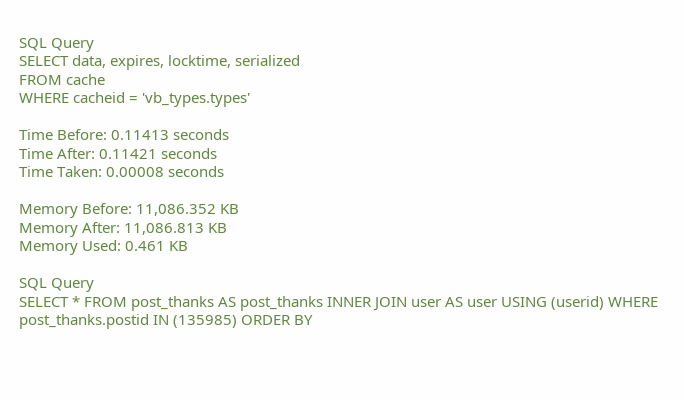SQL Query
SELECT data, expires, locktime, serialized
FROM cache
WHERE cacheid = 'vb_types.types'

Time Before: 0.11413 seconds
Time After: 0.11421 seconds
Time Taken: 0.00008 seconds

Memory Before: 11,086.352 KB
Memory After: 11,086.813 KB
Memory Used: 0.461 KB

SQL Query
SELECT * FROM post_thanks AS post_thanks INNER JOIN user AS user USING (userid) WHERE post_thanks.postid IN (135985) ORDER BY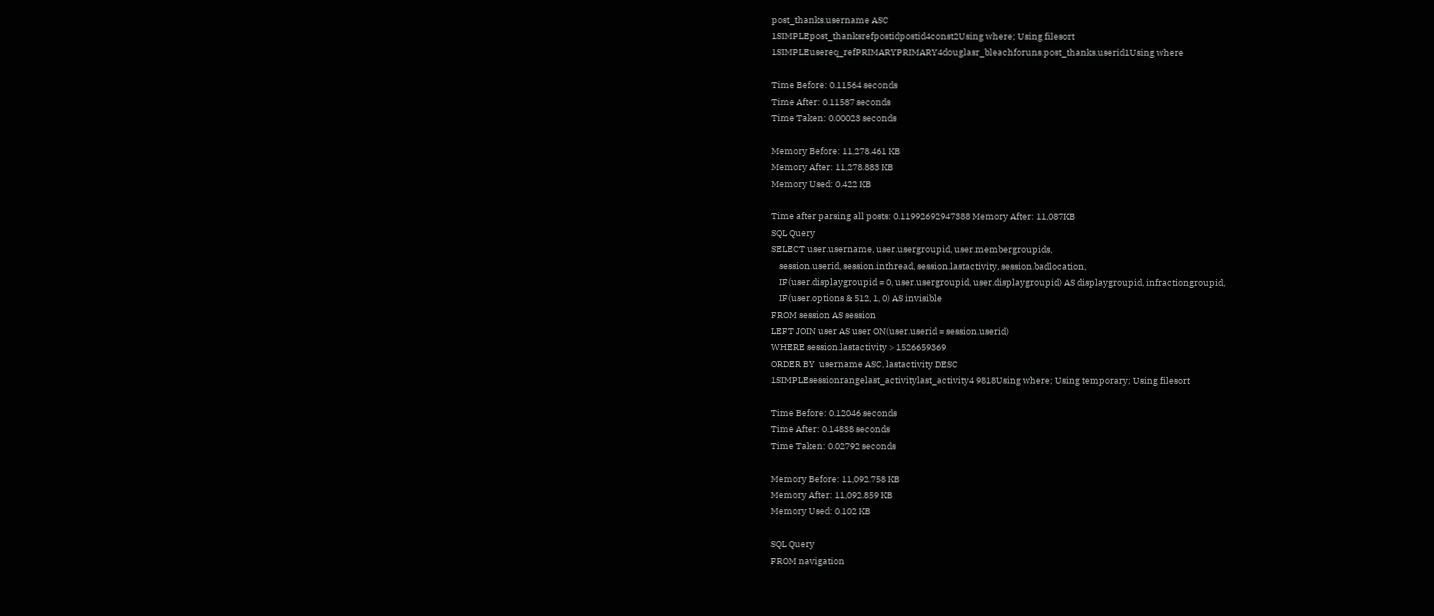post_thanks.username ASC
1SIMPLEpost_thanksrefpostidpostid4const2Using where; Using filesort
1SIMPLEusereq_refPRIMARYPRIMARY4douglasr_bleachforuns.post_thanks.userid1Using where

Time Before: 0.11564 seconds
Time After: 0.11587 seconds
Time Taken: 0.00023 seconds

Memory Before: 11,278.461 KB
Memory After: 11,278.883 KB
Memory Used: 0.422 KB

Time after parsing all posts: 0.11992692947388 Memory After: 11,087KB
SQL Query
SELECT user.username, user.usergroupid, user.membergroupids,
    session.userid, session.inthread, session.lastactivity, session.badlocation,
    IF(user.displaygroupid = 0, user.usergroupid, user.displaygroupid) AS displaygroupid, infractiongroupid,
    IF(user.options & 512, 1, 0) AS invisible
FROM session AS session
LEFT JOIN user AS user ON(user.userid = session.userid)
WHERE session.lastactivity > 1526659369
ORDER BY  username ASC, lastactivity DESC
1SIMPLEsessionrangelast_activitylast_activity4 9818Using where; Using temporary; Using filesort

Time Before: 0.12046 seconds
Time After: 0.14838 seconds
Time Taken: 0.02792 seconds

Memory Before: 11,092.758 KB
Memory After: 11,092.859 KB
Memory Used: 0.102 KB

SQL Query
FROM navigation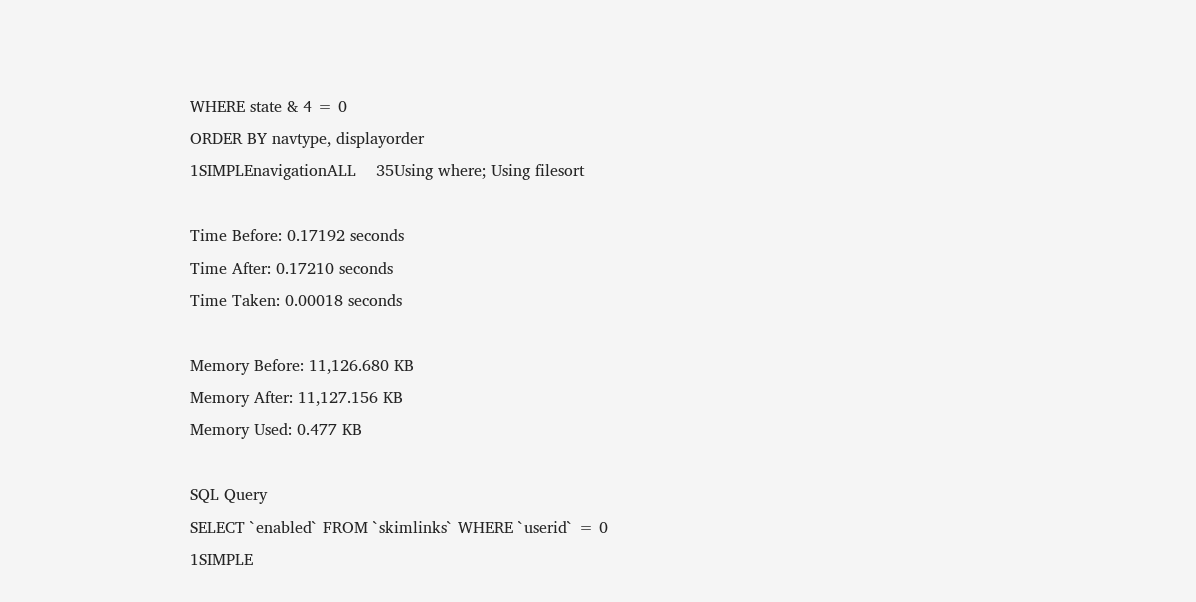WHERE state & 4 = 0
ORDER BY navtype, displayorder
1SIMPLEnavigationALL    35Using where; Using filesort

Time Before: 0.17192 seconds
Time After: 0.17210 seconds
Time Taken: 0.00018 seconds

Memory Before: 11,126.680 KB
Memory After: 11,127.156 KB
Memory Used: 0.477 KB

SQL Query
SELECT `enabled` FROM `skimlinks` WHERE `userid` = 0
1SIMPLE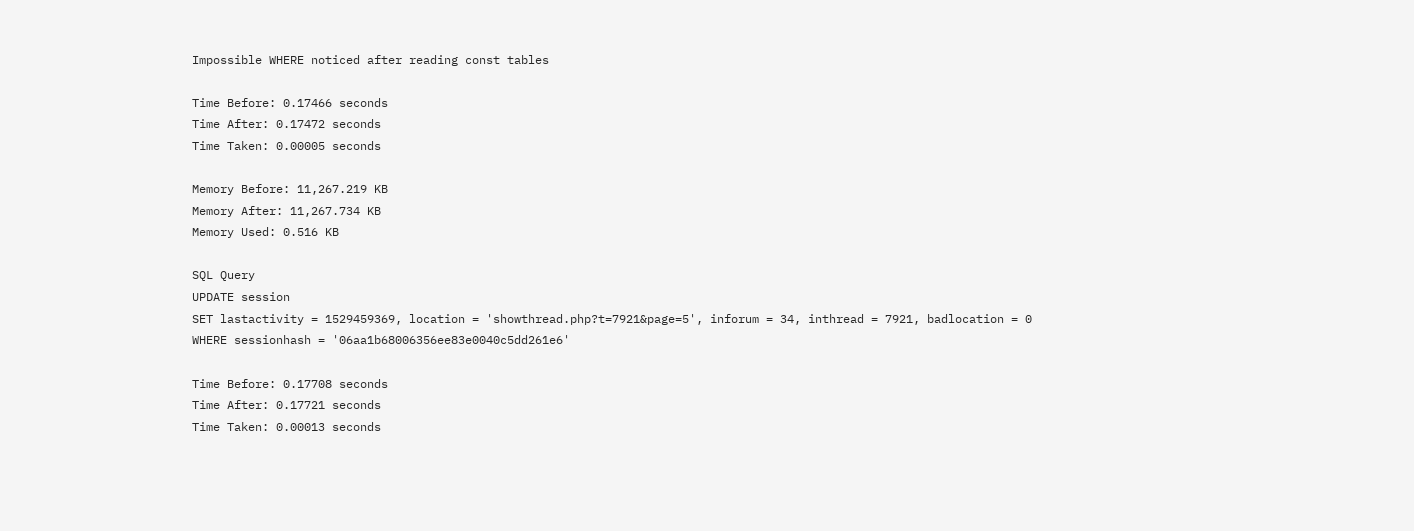Impossible WHERE noticed after reading const tables

Time Before: 0.17466 seconds
Time After: 0.17472 seconds
Time Taken: 0.00005 seconds

Memory Before: 11,267.219 KB
Memory After: 11,267.734 KB
Memory Used: 0.516 KB

SQL Query
UPDATE session
SET lastactivity = 1529459369, location = 'showthread.php?t=7921&page=5', inforum = 34, inthread = 7921, badlocation = 0
WHERE sessionhash = '06aa1b68006356ee83e0040c5dd261e6'

Time Before: 0.17708 seconds
Time After: 0.17721 seconds
Time Taken: 0.00013 seconds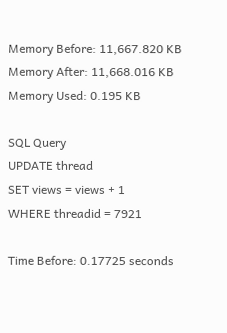Memory Before: 11,667.820 KB
Memory After: 11,668.016 KB
Memory Used: 0.195 KB

SQL Query
UPDATE thread
SET views = views + 1
WHERE threadid = 7921

Time Before: 0.17725 seconds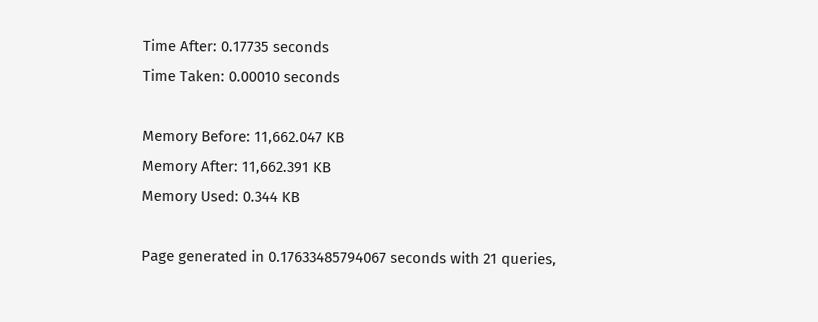Time After: 0.17735 seconds
Time Taken: 0.00010 seconds

Memory Before: 11,662.047 KB
Memory After: 11,662.391 KB
Memory Used: 0.344 KB

Page generated in 0.17633485794067 seconds with 21 queries,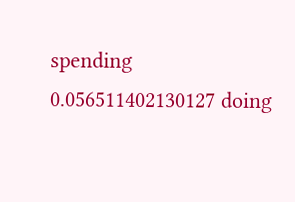spending 0.056511402130127 doing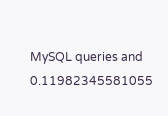MySQL queries and 0.11982345581055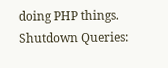doing PHP things.
Shutdown Queries: